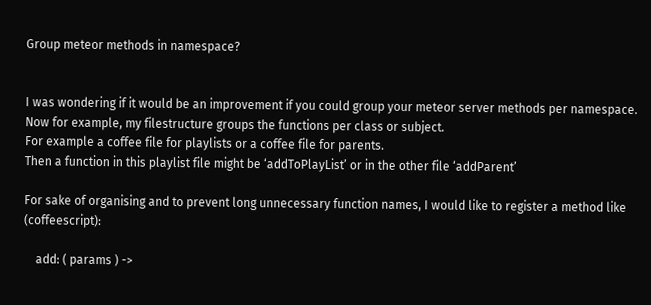Group meteor methods in namespace?


I was wondering if it would be an improvement if you could group your meteor server methods per namespace.
Now for example, my filestructure groups the functions per class or subject.
For example a coffee file for playlists or a coffee file for parents.
Then a function in this playlist file might be ‘addToPlayList’ or in the other file ‘addParent’

For sake of organising and to prevent long unnecessary function names, I would like to register a method like (coffeescript):

    add: ( params ) ->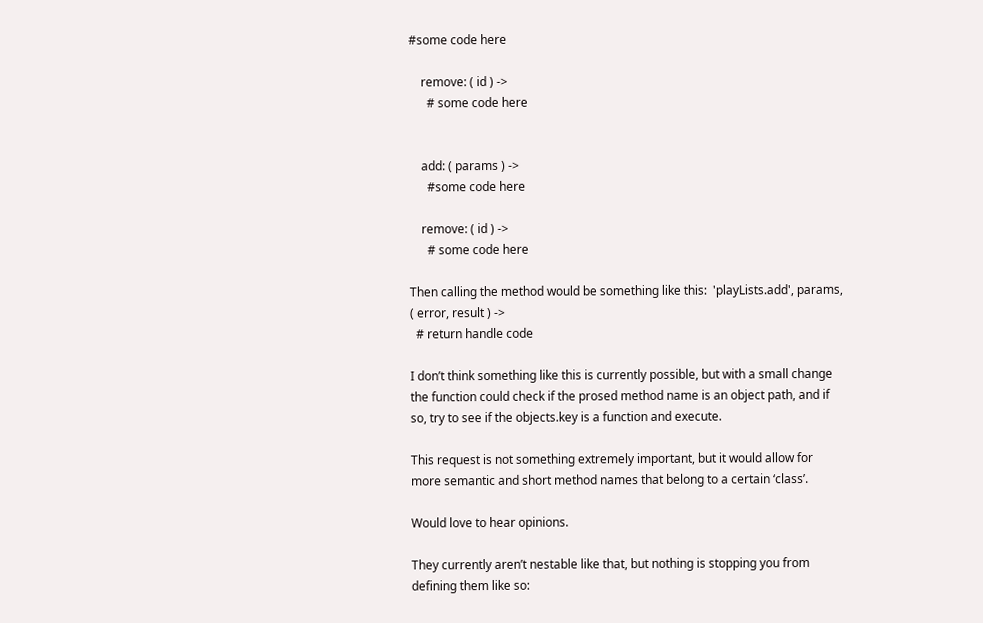#some code here

    remove: ( id ) ->
      # some code here


    add: ( params ) ->
      #some code here

    remove: ( id ) ->
      # some code here

Then calling the method would be something like this:  'playLists.add', params, ( error, result ) ->
  # return handle code

I don’t think something like this is currently possible, but with a small change the function could check if the prosed method name is an object path, and if so, try to see if the objects.key is a function and execute.

This request is not something extremely important, but it would allow for more semantic and short method names that belong to a certain ‘class’.

Would love to hear opinions.

They currently aren’t nestable like that, but nothing is stopping you from defining them like so: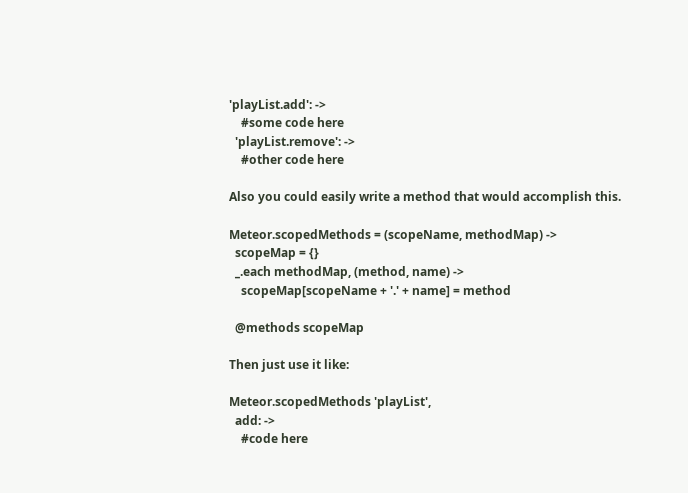'playList.add': ->
    #some code here
  'playList.remove': ->
    #other code here

Also you could easily write a method that would accomplish this.

Meteor.scopedMethods = (scopeName, methodMap) ->
  scopeMap = {}
  _.each methodMap, (method, name) ->
    scopeMap[scopeName + '.' + name] = method

  @methods scopeMap

Then just use it like:

Meteor.scopedMethods 'playList',
  add: ->
    #code here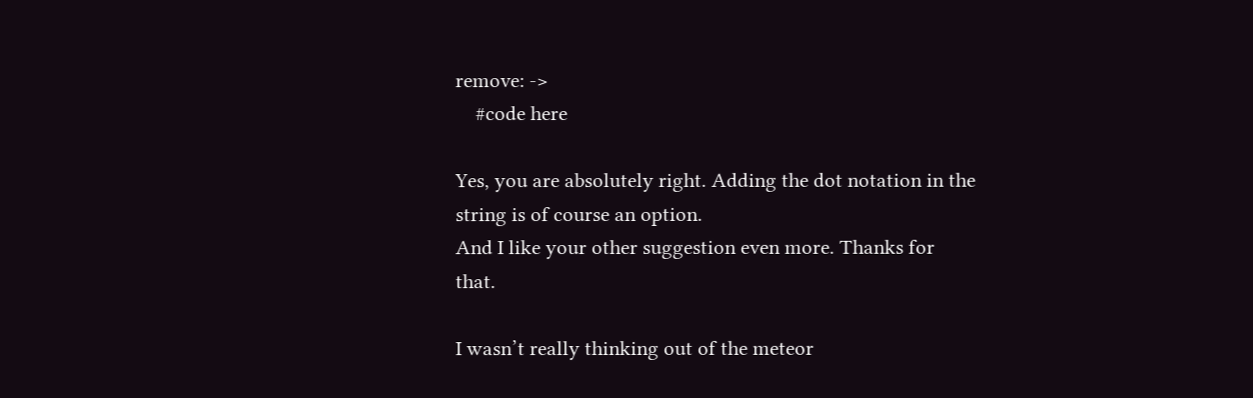remove: ->
    #code here

Yes, you are absolutely right. Adding the dot notation in the string is of course an option.
And I like your other suggestion even more. Thanks for that.

I wasn’t really thinking out of the meteor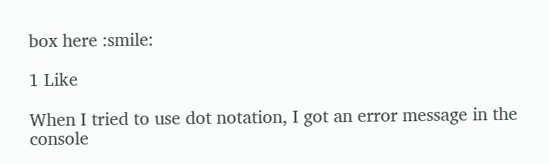box here :smile:

1 Like

When I tried to use dot notation, I got an error message in the console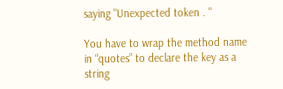saying "Unexpected token . "

You have to wrap the method name in “quotes” to declare the key as a string